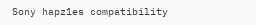Sony hapz1es compatibility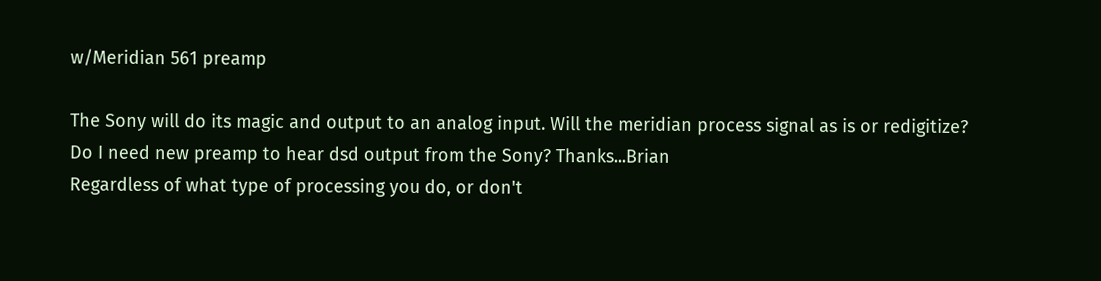w/Meridian 561 preamp

The Sony will do its magic and output to an analog input. Will the meridian process signal as is or redigitize? Do I need new preamp to hear dsd output from the Sony? Thanks...Brian
Regardless of what type of processing you do, or don't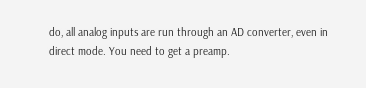do, all analog inputs are run through an AD converter, even in direct mode. You need to get a preamp.